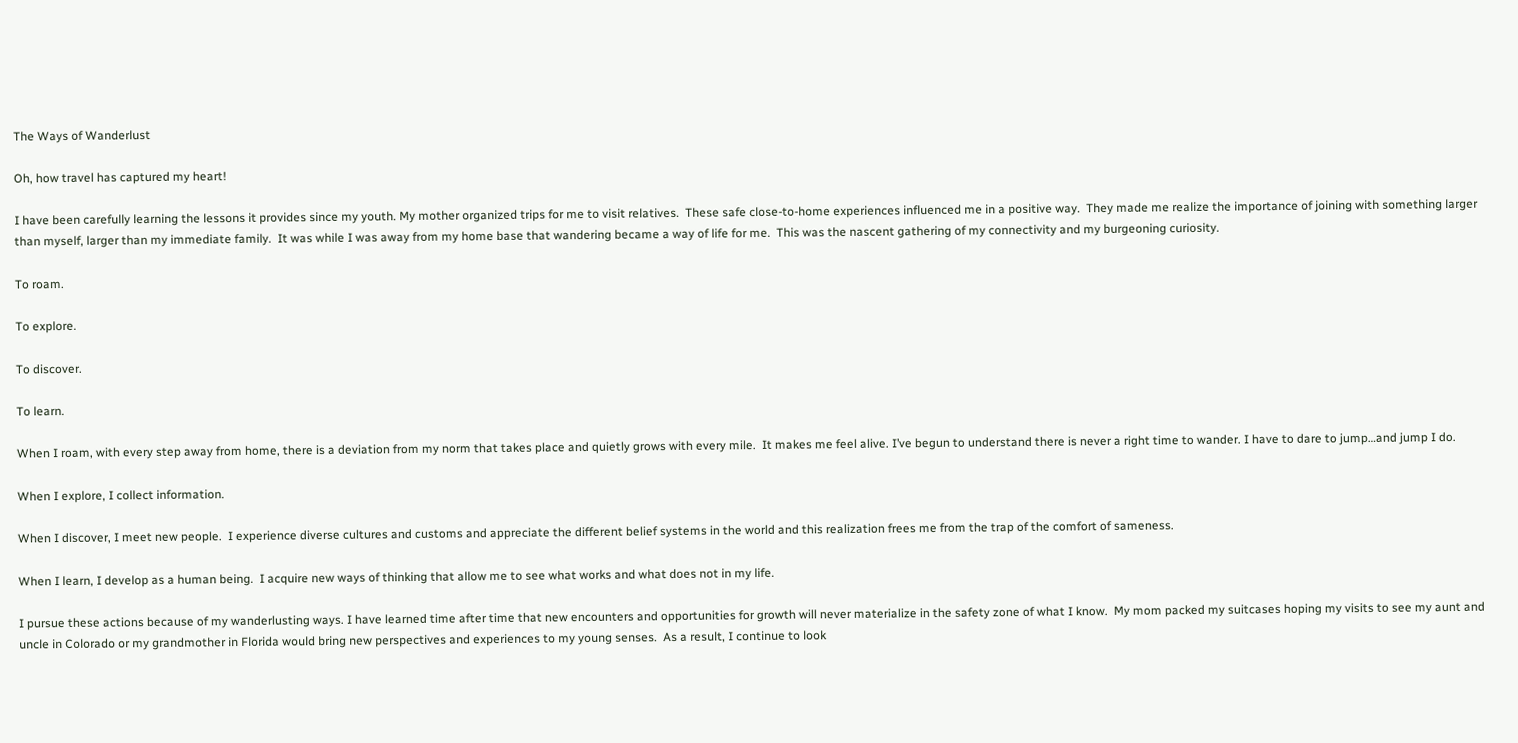The Ways of Wanderlust

Oh, how travel has captured my heart!

I have been carefully learning the lessons it provides since my youth. My mother organized trips for me to visit relatives.  These safe close-to-home experiences influenced me in a positive way.  They made me realize the importance of joining with something larger than myself, larger than my immediate family.  It was while I was away from my home base that wandering became a way of life for me.  This was the nascent gathering of my connectivity and my burgeoning curiosity.

To roam.

To explore.

To discover.

To learn.

When I roam, with every step away from home, there is a deviation from my norm that takes place and quietly grows with every mile.  It makes me feel alive. I’ve begun to understand there is never a right time to wander. I have to dare to jump…and jump I do.

When I explore, I collect information.

When I discover, I meet new people.  I experience diverse cultures and customs and appreciate the different belief systems in the world and this realization frees me from the trap of the comfort of sameness.

When I learn, I develop as a human being.  I acquire new ways of thinking that allow me to see what works and what does not in my life.

I pursue these actions because of my wanderlusting ways. I have learned time after time that new encounters and opportunities for growth will never materialize in the safety zone of what I know.  My mom packed my suitcases hoping my visits to see my aunt and uncle in Colorado or my grandmother in Florida would bring new perspectives and experiences to my young senses.  As a result, I continue to look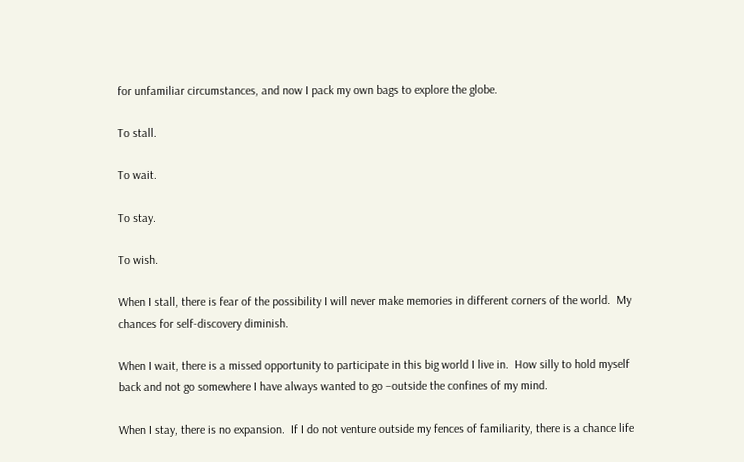for unfamiliar circumstances, and now I pack my own bags to explore the globe.

To stall.

To wait.

To stay.

To wish.

When I stall, there is fear of the possibility I will never make memories in different corners of the world.  My chances for self-discovery diminish.

When I wait, there is a missed opportunity to participate in this big world I live in.  How silly to hold myself back and not go somewhere I have always wanted to go –outside the confines of my mind.

When I stay, there is no expansion.  If I do not venture outside my fences of familiarity, there is a chance life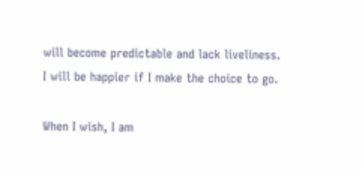will become predictable and lack liveliness.  I will be happier if I make the choice to go.

When I wish, I am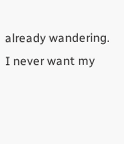already wandering.  I never want my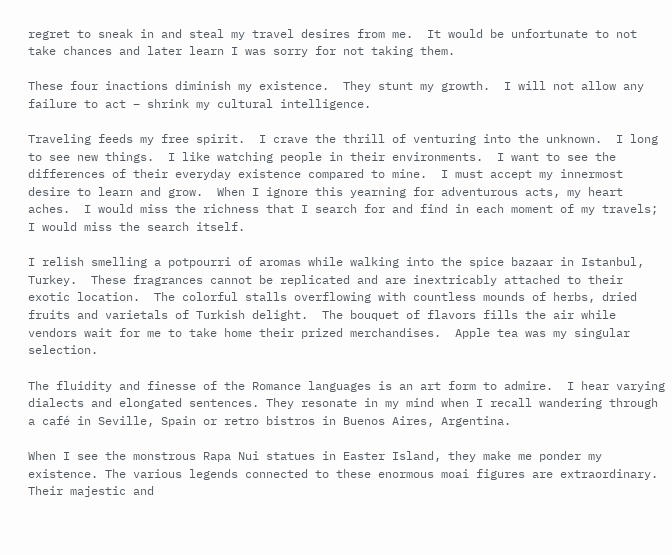regret to sneak in and steal my travel desires from me.  It would be unfortunate to not take chances and later learn I was sorry for not taking them.

These four inactions diminish my existence.  They stunt my growth.  I will not allow any failure to act – shrink my cultural intelligence.

Traveling feeds my free spirit.  I crave the thrill of venturing into the unknown.  I long to see new things.  I like watching people in their environments.  I want to see the differences of their everyday existence compared to mine.  I must accept my innermost desire to learn and grow.  When I ignore this yearning for adventurous acts, my heart aches.  I would miss the richness that I search for and find in each moment of my travels; I would miss the search itself.

I relish smelling a potpourri of aromas while walking into the spice bazaar in Istanbul, Turkey.  These fragrances cannot be replicated and are inextricably attached to their exotic location.  The colorful stalls overflowing with countless mounds of herbs, dried fruits and varietals of Turkish delight.  The bouquet of flavors fills the air while vendors wait for me to take home their prized merchandises.  Apple tea was my singular selection.

The fluidity and finesse of the Romance languages is an art form to admire.  I hear varying dialects and elongated sentences. They resonate in my mind when I recall wandering through a café in Seville, Spain or retro bistros in Buenos Aires, Argentina.

When I see the monstrous Rapa Nui statues in Easter Island, they make me ponder my existence. The various legends connected to these enormous moai figures are extraordinary. Their majestic and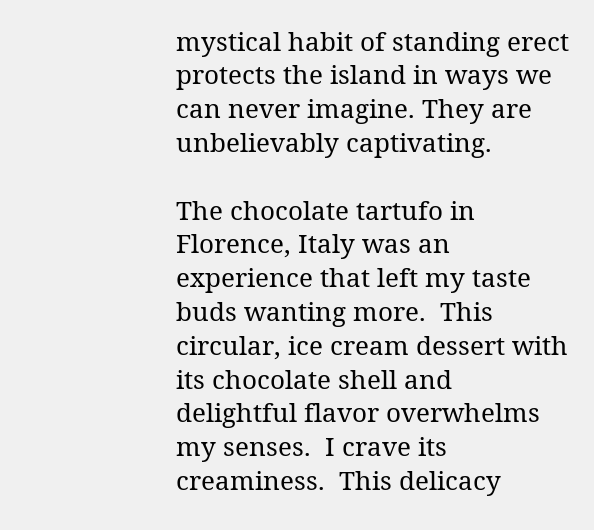mystical habit of standing erect protects the island in ways we can never imagine. They are unbelievably captivating.

The chocolate tartufo in Florence, Italy was an experience that left my taste buds wanting more.  This circular, ice cream dessert with its chocolate shell and delightful flavor overwhelms my senses.  I crave its creaminess.  This delicacy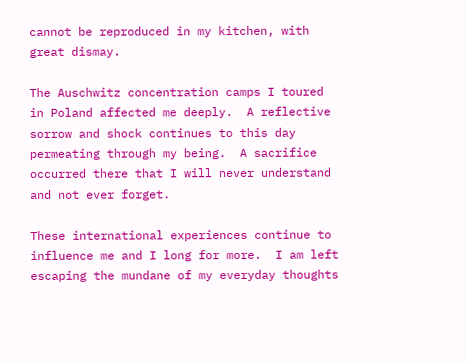cannot be reproduced in my kitchen, with great dismay.

The Auschwitz concentration camps I toured in Poland affected me deeply.  A reflective sorrow and shock continues to this day permeating through my being.  A sacrifice occurred there that I will never understand and not ever forget.

These international experiences continue to influence me and I long for more.  I am left escaping the mundane of my everyday thoughts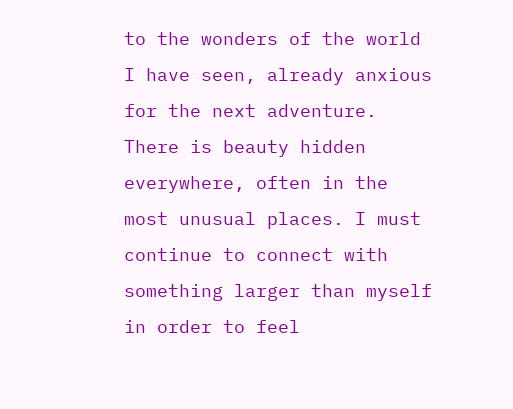to the wonders of the world I have seen, already anxious for the next adventure.  There is beauty hidden everywhere, often in the most unusual places. I must continue to connect with something larger than myself in order to feel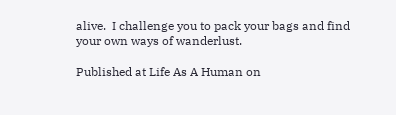alive.  I challenge you to pack your bags and find your own ways of wanderlust.

Published at Life As A Human on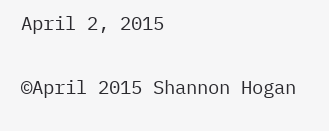April 2, 2015

©April 2015 Shannon Hogan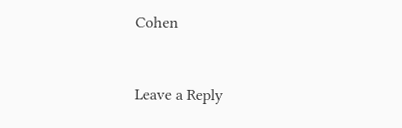Cohen


Leave a Reply